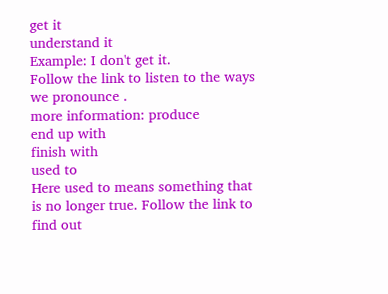get it
understand it
Example: I don't get it.
Follow the link to listen to the ways we pronounce .
more information: produce
end up with
finish with
used to
Here used to means something that is no longer true. Follow the link to find out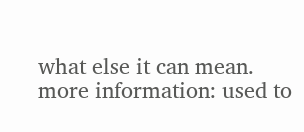what else it can mean.
more information: used to